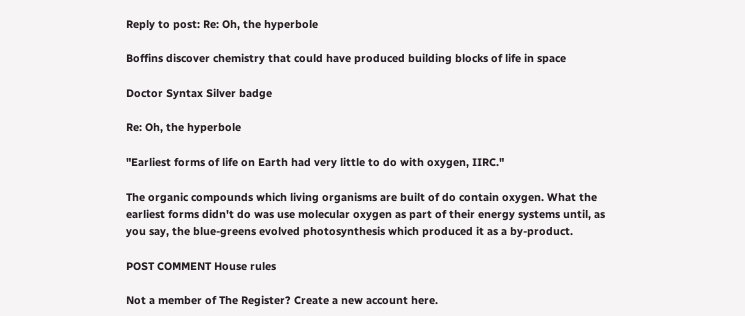Reply to post: Re: Oh, the hyperbole

Boffins discover chemistry that could have produced building blocks of life in space

Doctor Syntax Silver badge

Re: Oh, the hyperbole

"Earliest forms of life on Earth had very little to do with oxygen, IIRC."

The organic compounds which living organisms are built of do contain oxygen. What the earliest forms didn't do was use molecular oxygen as part of their energy systems until, as you say, the blue-greens evolved photosynthesis which produced it as a by-product.

POST COMMENT House rules

Not a member of The Register? Create a new account here.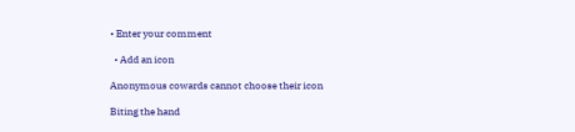• Enter your comment

  • Add an icon

Anonymous cowards cannot choose their icon

Biting the hand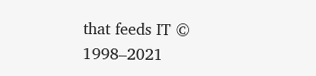that feeds IT © 1998–2021